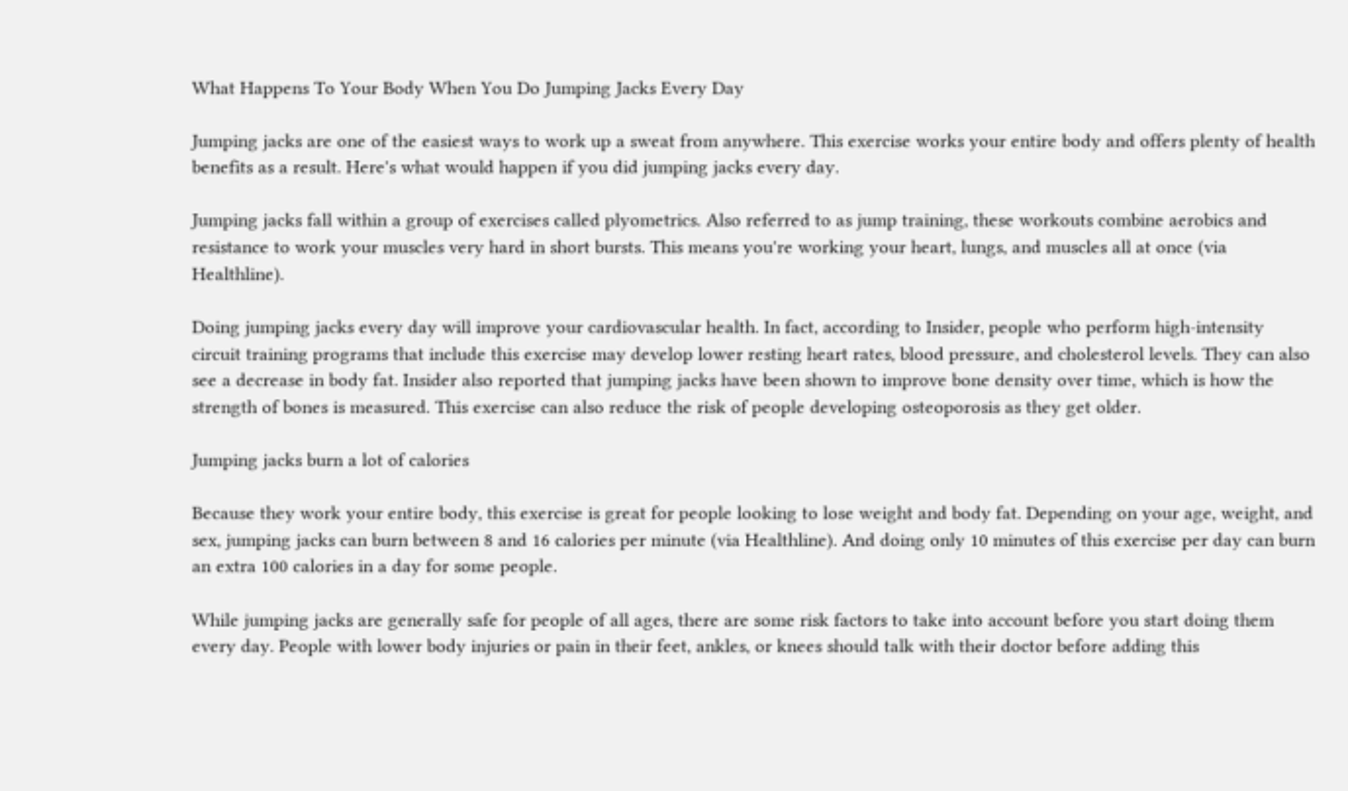What Happens To Your Body When You Do Jumping Jacks Every Day

Jumping jacks are one of the easiest ways to work up a sweat from anywhere. This exercise works your entire body and offers plenty of health benefits as a result. Here's what would happen if you did jumping jacks every day.

Jumping jacks fall within a group of exercises called plyometrics. Also referred to as jump training, these workouts combine aerobics and resistance to work your muscles very hard in short bursts. This means you're working your heart, lungs, and muscles all at once (via Healthline).

Doing jumping jacks every day will improve your cardiovascular health. In fact, according to Insider, people who perform high-intensity circuit training programs that include this exercise may develop lower resting heart rates, blood pressure, and cholesterol levels. They can also see a decrease in body fat. Insider also reported that jumping jacks have been shown to improve bone density over time, which is how the strength of bones is measured. This exercise can also reduce the risk of people developing osteoporosis as they get older.

Jumping jacks burn a lot of calories

Because they work your entire body, this exercise is great for people looking to lose weight and body fat. Depending on your age, weight, and sex, jumping jacks can burn between 8 and 16 calories per minute (via Healthline). And doing only 10 minutes of this exercise per day can burn an extra 100 calories in a day for some people.

While jumping jacks are generally safe for people of all ages, there are some risk factors to take into account before you start doing them every day. People with lower body injuries or pain in their feet, ankles, or knees should talk with their doctor before adding this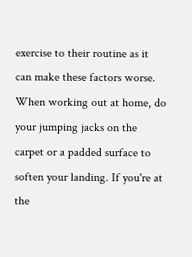exercise to their routine as it can make these factors worse. When working out at home, do your jumping jacks on the carpet or a padded surface to soften your landing. If you're at the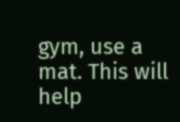gym, use a mat. This will help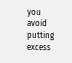you avoid putting excess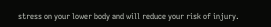stress on your lower body and will reduce your risk of injury.